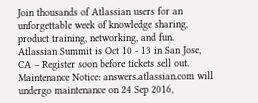Join thousands of Atlassian users for an unforgettable week of knowledge sharing, product training, networking, and fun. Atlassian Summit is Oct 10 - 13 in San Jose, CA – Register soon before tickets sell out.
Maintenance Notice: answers.atlassian.com will undergo maintenance on 24 Sep 2016,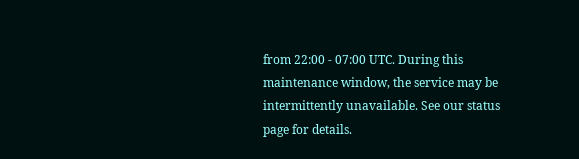from 22:00 - 07:00 UTC. During this maintenance window, the service may be intermittently unavailable. See our status page for details.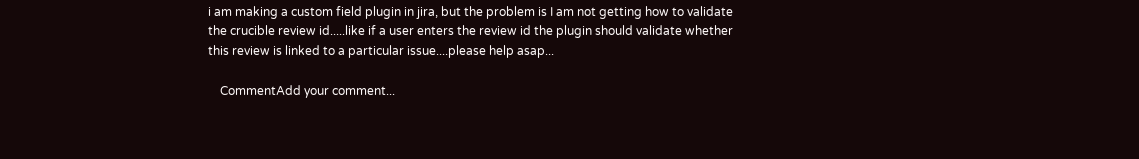i am making a custom field plugin in jira, but the problem is I am not getting how to validate the crucible review id.....like if a user enters the review id the plugin should validate whether this review is linked to a particular issue....please help asap...

    CommentAdd your comment...